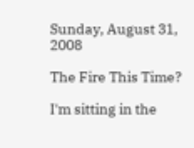Sunday, August 31, 2008

The Fire This Time?

I'm sitting in the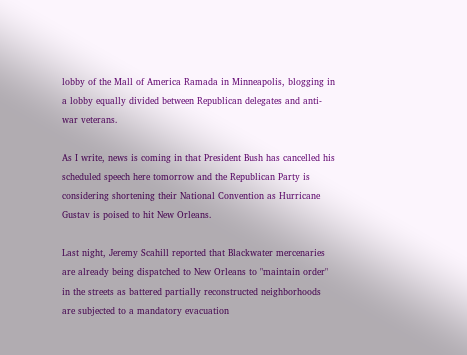lobby of the Mall of America Ramada in Minneapolis, blogging in a lobby equally divided between Republican delegates and anti-war veterans.

As I write, news is coming in that President Bush has cancelled his scheduled speech here tomorrow and the Republican Party is considering shortening their National Convention as Hurricane Gustav is poised to hit New Orleans.

Last night, Jeremy Scahill reported that Blackwater mercenaries are already being dispatched to New Orleans to "maintain order" in the streets as battered partially reconstructed neighborhoods are subjected to a mandatory evacuation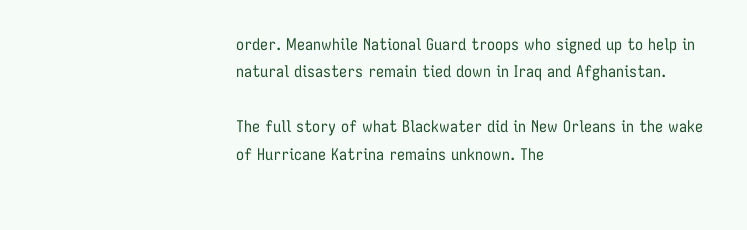order. Meanwhile National Guard troops who signed up to help in natural disasters remain tied down in Iraq and Afghanistan.

The full story of what Blackwater did in New Orleans in the wake of Hurricane Katrina remains unknown. The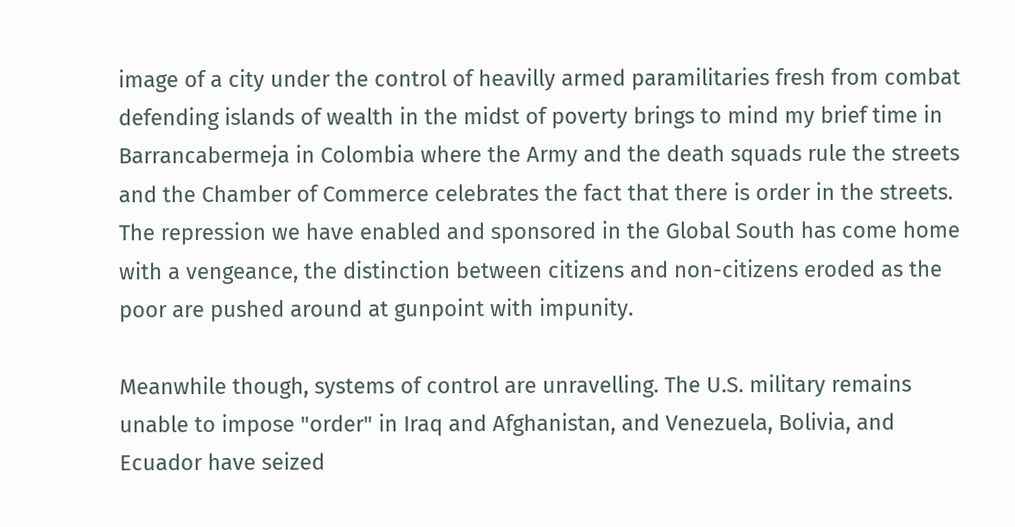image of a city under the control of heavilly armed paramilitaries fresh from combat defending islands of wealth in the midst of poverty brings to mind my brief time in Barrancabermeja in Colombia where the Army and the death squads rule the streets and the Chamber of Commerce celebrates the fact that there is order in the streets. The repression we have enabled and sponsored in the Global South has come home with a vengeance, the distinction between citizens and non-citizens eroded as the poor are pushed around at gunpoint with impunity.

Meanwhile though, systems of control are unravelling. The U.S. military remains unable to impose "order" in Iraq and Afghanistan, and Venezuela, Bolivia, and Ecuador have seized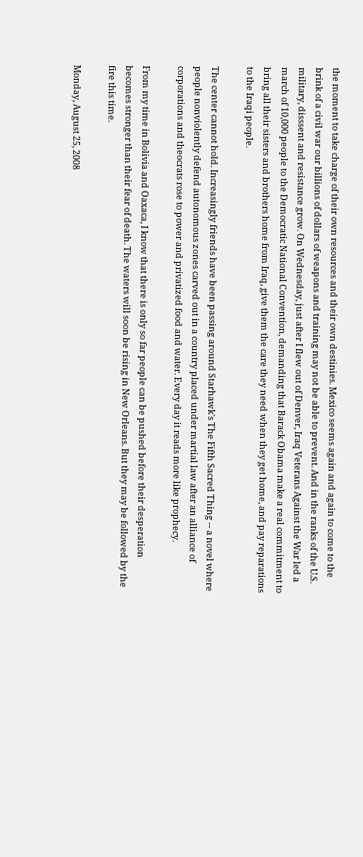the moment to take charge of their own resources and their own destinies. Mexico seems again and again to come to the brink of a civil war our billions of dollars of weapons and training may not be able to prevent. And in the ranks of the U.S. military, disssent and resistance grow. On Wednesday, just after I flew out of Denver, Iraq Veterans Against the War led a march of 10,000 people to the Democratic National Convention, demanding that Barack Obama make a real commitment to bring all their sisters and brothers home from Iraq, give them the care they need when they get home, and pay reparations to the Iraqi people.

The center cannot hold. Increasingly friends have been passing around Starhawk's The Fifth Sacred Thing -- a novel where people nonviolently defend autonomous zones carved out in a country placed under martial law after an alliance of corporations and theocrats rose to power and privatized food and water. Every day it reads more like prophecy.

From my time in Bolivia and Oaxaca, I know that there is only so far people can be pushed before their desperation becomes stronger than their fear of death. The waters will soon be rising in New Orleans. But they may be followed by the fire this time.

Monday, August 25, 2008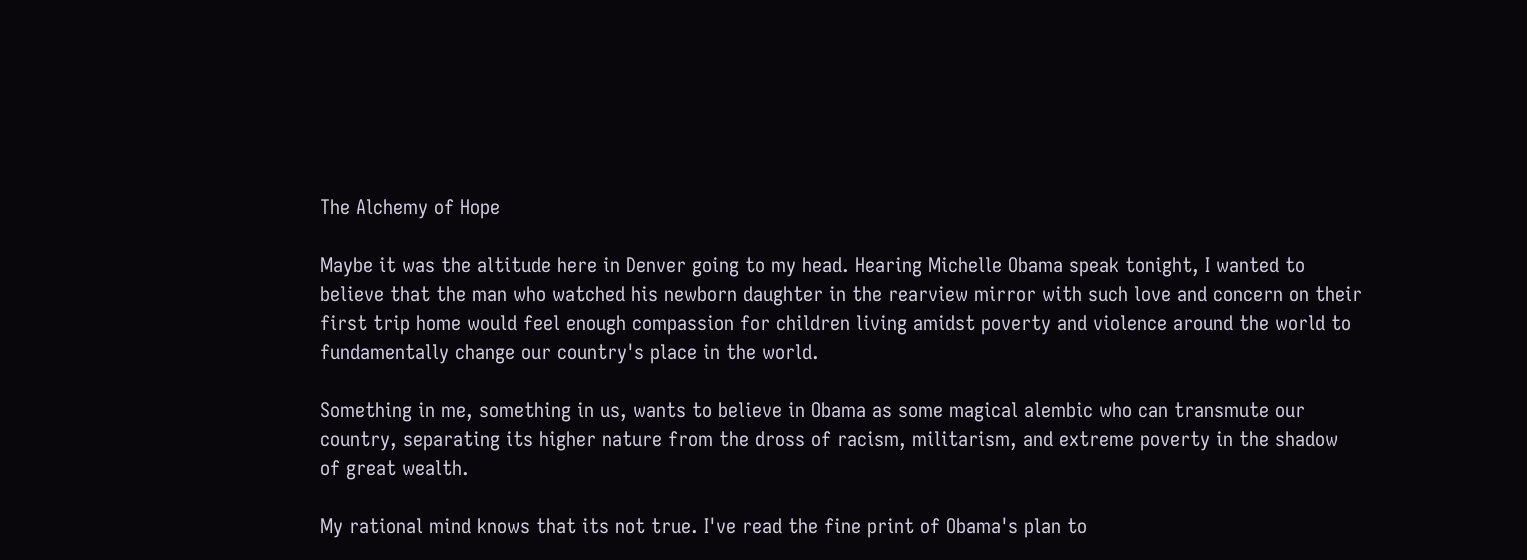The Alchemy of Hope

Maybe it was the altitude here in Denver going to my head. Hearing Michelle Obama speak tonight, I wanted to believe that the man who watched his newborn daughter in the rearview mirror with such love and concern on their first trip home would feel enough compassion for children living amidst poverty and violence around the world to fundamentally change our country's place in the world.

Something in me, something in us, wants to believe in Obama as some magical alembic who can transmute our country, separating its higher nature from the dross of racism, militarism, and extreme poverty in the shadow of great wealth.

My rational mind knows that its not true. I've read the fine print of Obama's plan to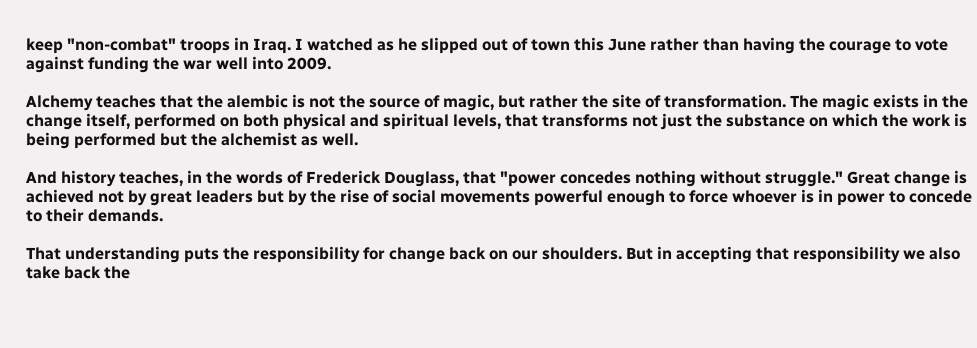keep "non-combat" troops in Iraq. I watched as he slipped out of town this June rather than having the courage to vote against funding the war well into 2009.

Alchemy teaches that the alembic is not the source of magic, but rather the site of transformation. The magic exists in the change itself, performed on both physical and spiritual levels, that transforms not just the substance on which the work is being performed but the alchemist as well.

And history teaches, in the words of Frederick Douglass, that "power concedes nothing without struggle." Great change is achieved not by great leaders but by the rise of social movements powerful enough to force whoever is in power to concede to their demands.

That understanding puts the responsibility for change back on our shoulders. But in accepting that responsibility we also take back the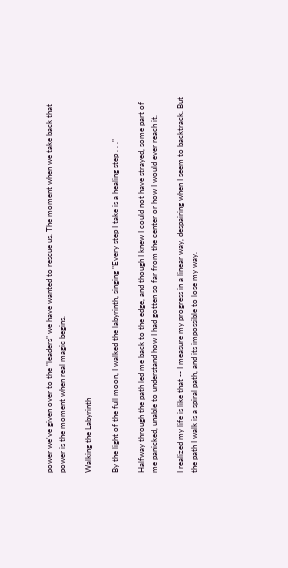power we've given over to the "leaders" we have wanted to rescue us. The moment when we take back that power is the moment when real magic begins.

Walking the Labyrinth

By the light of the full moon, I walked the labyrinth, singing "Every step I take is a healing step . . ."

Halfway through the path led me back to the edge, and though I knew I could not have strayed, some part of me panicked, unable to understand how I had gotten so far from the center or how I would ever reach it.

I realized my life is like that -- I measure my progress in a linear way, despairing when I seem to backtrack. But the path I walk is a spiral path, and its impossible to lose my way.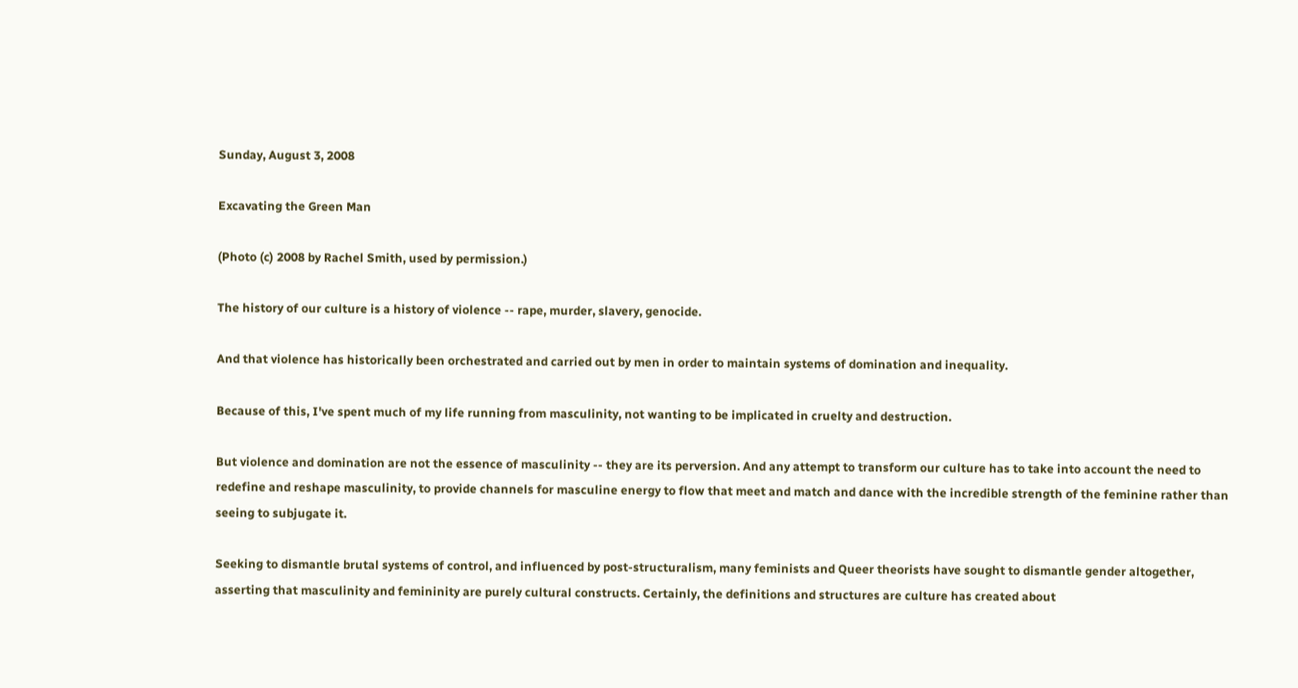Sunday, August 3, 2008

Excavating the Green Man

(Photo (c) 2008 by Rachel Smith, used by permission.)

The history of our culture is a history of violence -- rape, murder, slavery, genocide.

And that violence has historically been orchestrated and carried out by men in order to maintain systems of domination and inequality.

Because of this, I've spent much of my life running from masculinity, not wanting to be implicated in cruelty and destruction.

But violence and domination are not the essence of masculinity -- they are its perversion. And any attempt to transform our culture has to take into account the need to redefine and reshape masculinity, to provide channels for masculine energy to flow that meet and match and dance with the incredible strength of the feminine rather than seeing to subjugate it.

Seeking to dismantle brutal systems of control, and influenced by post-structuralism, many feminists and Queer theorists have sought to dismantle gender altogether, asserting that masculinity and femininity are purely cultural constructs. Certainly, the definitions and structures are culture has created about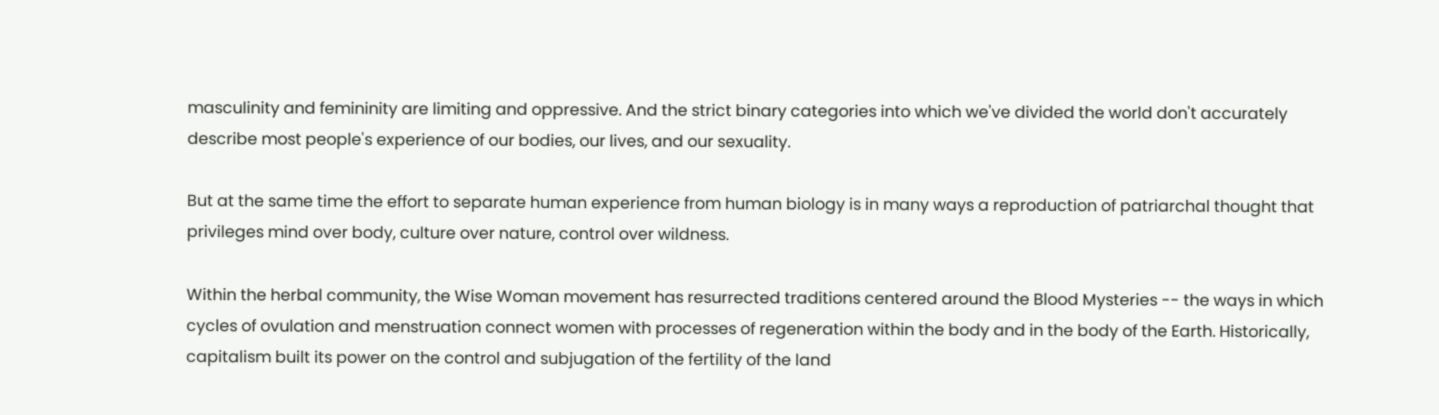masculinity and femininity are limiting and oppressive. And the strict binary categories into which we've divided the world don't accurately describe most people's experience of our bodies, our lives, and our sexuality.

But at the same time the effort to separate human experience from human biology is in many ways a reproduction of patriarchal thought that privileges mind over body, culture over nature, control over wildness.

Within the herbal community, the Wise Woman movement has resurrected traditions centered around the Blood Mysteries -- the ways in which cycles of ovulation and menstruation connect women with processes of regeneration within the body and in the body of the Earth. Historically, capitalism built its power on the control and subjugation of the fertility of the land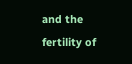and the fertility of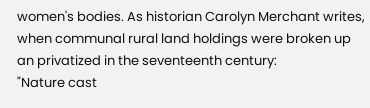women's bodies. As historian Carolyn Merchant writes, when communal rural land holdings were broken up an privatized in the seventeenth century:
"Nature cast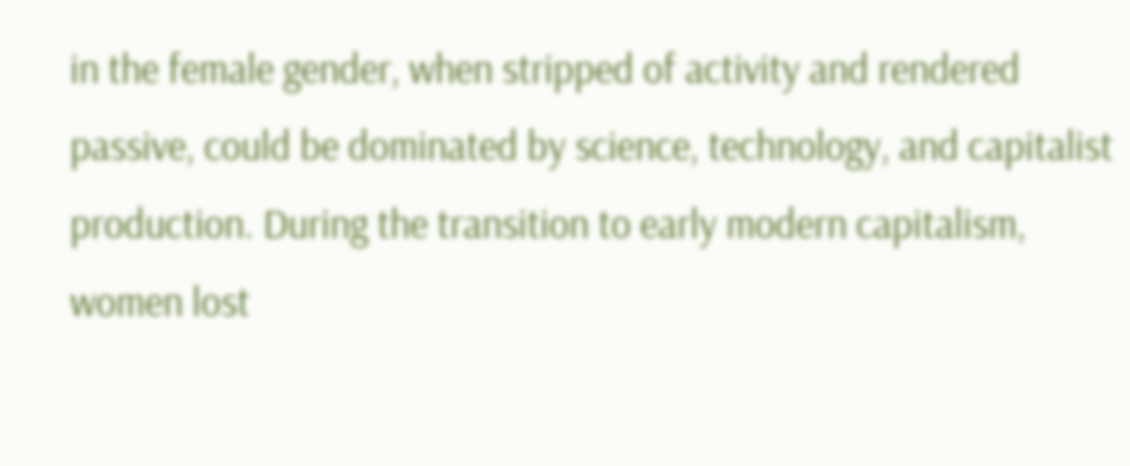in the female gender, when stripped of activity and rendered passive, could be dominated by science, technology, and capitalist production. During the transition to early modern capitalism, women lost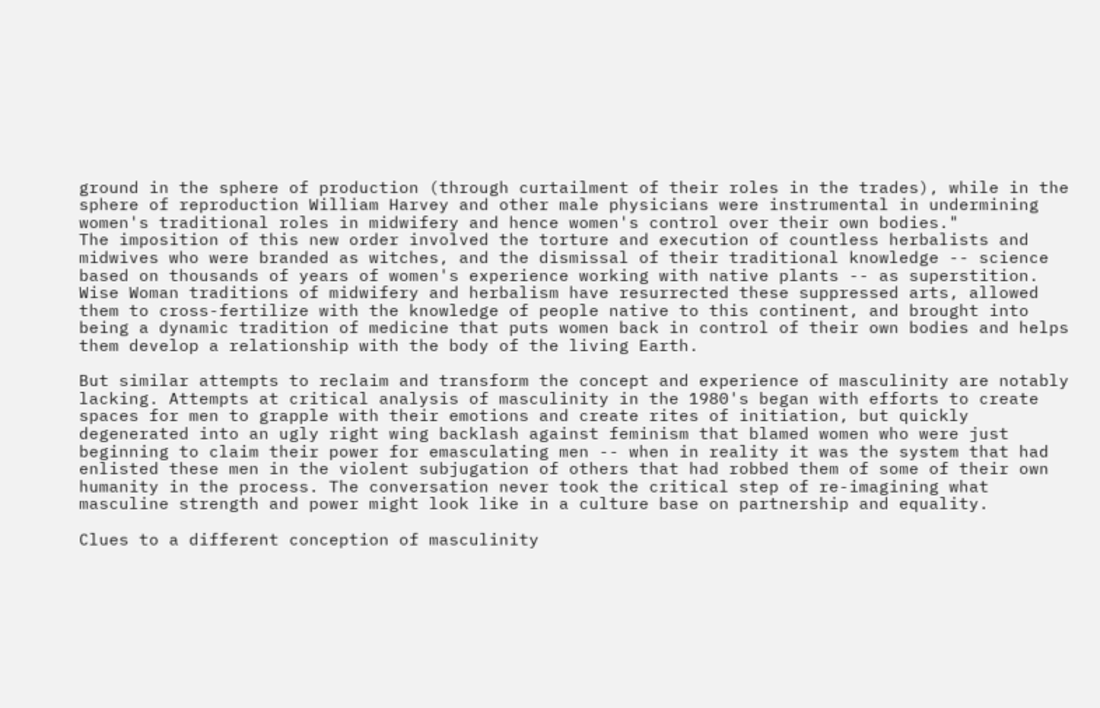ground in the sphere of production (through curtailment of their roles in the trades), while in the sphere of reproduction William Harvey and other male physicians were instrumental in undermining women's traditional roles in midwifery and hence women's control over their own bodies."
The imposition of this new order involved the torture and execution of countless herbalists and midwives who were branded as witches, and the dismissal of their traditional knowledge -- science based on thousands of years of women's experience working with native plants -- as superstition. Wise Woman traditions of midwifery and herbalism have resurrected these suppressed arts, allowed them to cross-fertilize with the knowledge of people native to this continent, and brought into being a dynamic tradition of medicine that puts women back in control of their own bodies and helps them develop a relationship with the body of the living Earth.

But similar attempts to reclaim and transform the concept and experience of masculinity are notably lacking. Attempts at critical analysis of masculinity in the 1980's began with efforts to create spaces for men to grapple with their emotions and create rites of initiation, but quickly degenerated into an ugly right wing backlash against feminism that blamed women who were just beginning to claim their power for emasculating men -- when in reality it was the system that had enlisted these men in the violent subjugation of others that had robbed them of some of their own humanity in the process. The conversation never took the critical step of re-imagining what masculine strength and power might look like in a culture base on partnership and equality.

Clues to a different conception of masculinity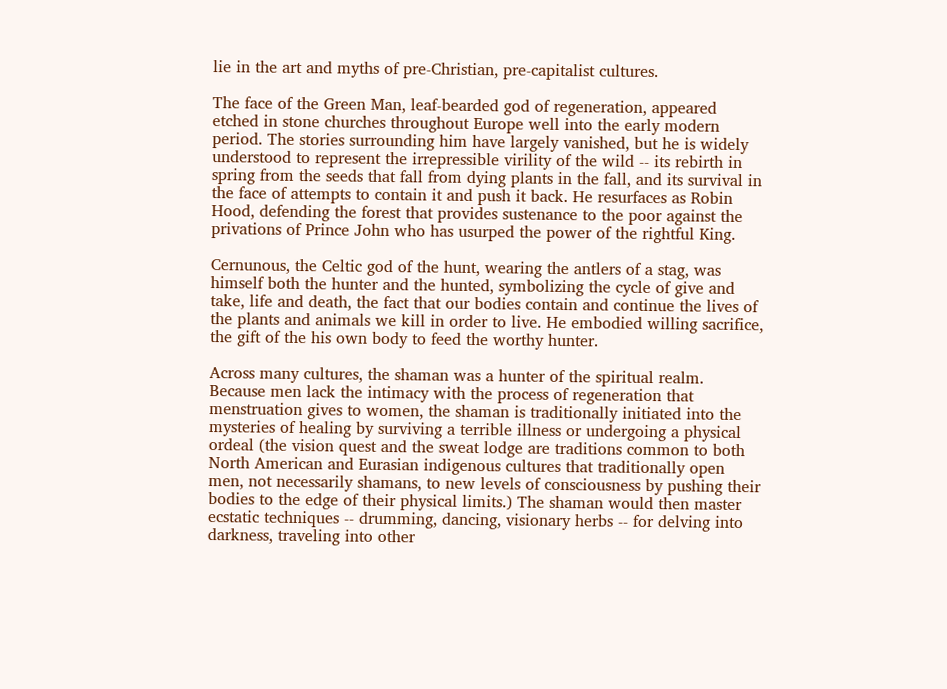lie in the art and myths of pre-Christian, pre-capitalist cultures.

The face of the Green Man, leaf-bearded god of regeneration, appeared etched in stone churches throughout Europe well into the early modern period. The stories surrounding him have largely vanished, but he is widely understood to represent the irrepressible virility of the wild -- its rebirth in spring from the seeds that fall from dying plants in the fall, and its survival in the face of attempts to contain it and push it back. He resurfaces as Robin Hood, defending the forest that provides sustenance to the poor against the privations of Prince John who has usurped the power of the rightful King.

Cernunous, the Celtic god of the hunt, wearing the antlers of a stag, was himself both the hunter and the hunted, symbolizing the cycle of give and take, life and death, the fact that our bodies contain and continue the lives of the plants and animals we kill in order to live. He embodied willing sacrifice, the gift of the his own body to feed the worthy hunter.

Across many cultures, the shaman was a hunter of the spiritual realm. Because men lack the intimacy with the process of regeneration that menstruation gives to women, the shaman is traditionally initiated into the mysteries of healing by surviving a terrible illness or undergoing a physical ordeal (the vision quest and the sweat lodge are traditions common to both North American and Eurasian indigenous cultures that traditionally open men, not necessarily shamans, to new levels of consciousness by pushing their bodies to the edge of their physical limits.) The shaman would then master ecstatic techniques -- drumming, dancing, visionary herbs -- for delving into darkness, traveling into other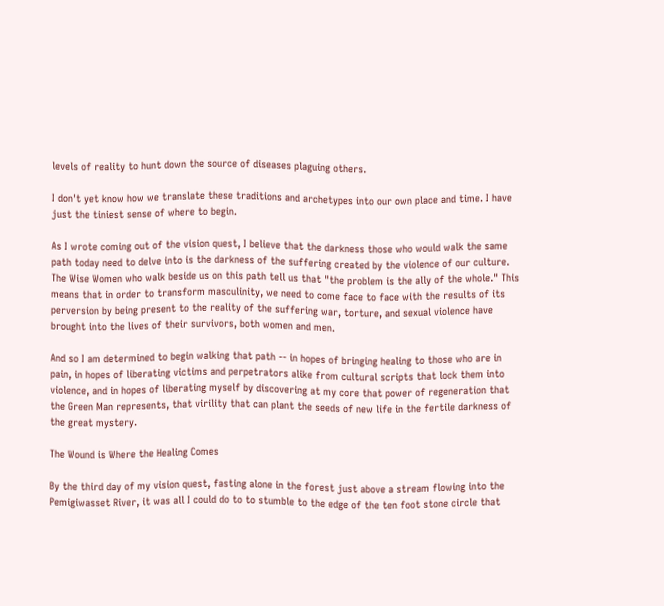levels of reality to hunt down the source of diseases plaguing others.

I don't yet know how we translate these traditions and archetypes into our own place and time. I have just the tiniest sense of where to begin.

As I wrote coming out of the vision quest, I believe that the darkness those who would walk the same path today need to delve into is the darkness of the suffering created by the violence of our culture. The Wise Women who walk beside us on this path tell us that "the problem is the ally of the whole." This means that in order to transform masculinity, we need to come face to face with the results of its perversion by being present to the reality of the suffering war, torture, and sexual violence have brought into the lives of their survivors, both women and men.

And so I am determined to begin walking that path -- in hopes of bringing healing to those who are in pain, in hopes of liberating victims and perpetrators alike from cultural scripts that lock them into violence, and in hopes of liberating myself by discovering at my core that power of regeneration that the Green Man represents, that virility that can plant the seeds of new life in the fertile darkness of the great mystery.

The Wound is Where the Healing Comes

By the third day of my vision quest, fasting alone in the forest just above a stream flowing into the Pemigiwasset River, it was all I could do to to stumble to the edge of the ten foot stone circle that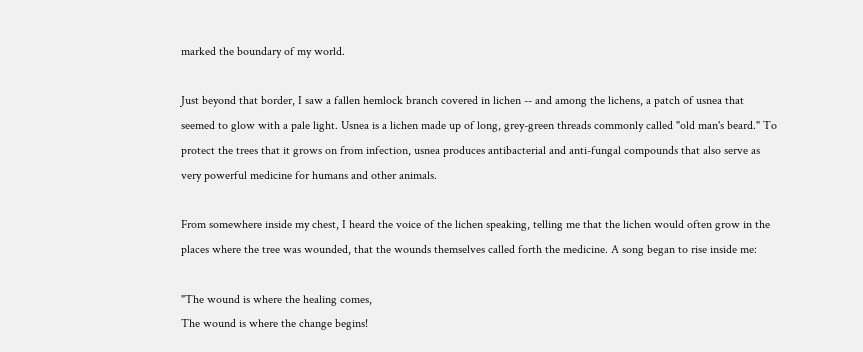marked the boundary of my world.

Just beyond that border, I saw a fallen hemlock branch covered in lichen -- and among the lichens, a patch of usnea that seemed to glow with a pale light. Usnea is a lichen made up of long, grey-green threads commonly called "old man's beard." To protect the trees that it grows on from infection, usnea produces antibacterial and anti-fungal compounds that also serve as very powerful medicine for humans and other animals.

From somewhere inside my chest, I heard the voice of the lichen speaking, telling me that the lichen would often grow in the places where the tree was wounded, that the wounds themselves called forth the medicine. A song began to rise inside me:

"The wound is where the healing comes,
The wound is where the change begins!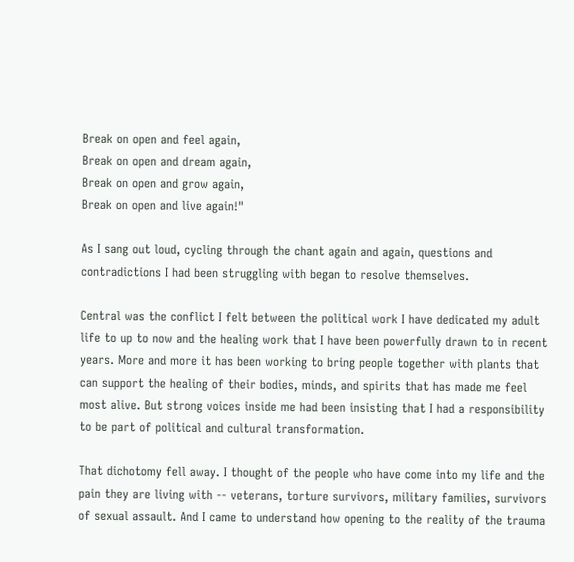Break on open and feel again,
Break on open and dream again,
Break on open and grow again,
Break on open and live again!"

As I sang out loud, cycling through the chant again and again, questions and contradictions I had been struggling with began to resolve themselves.

Central was the conflict I felt between the political work I have dedicated my adult life to up to now and the healing work that I have been powerfully drawn to in recent years. More and more it has been working to bring people together with plants that can support the healing of their bodies, minds, and spirits that has made me feel most alive. But strong voices inside me had been insisting that I had a responsibility to be part of political and cultural transformation.

That dichotomy fell away. I thought of the people who have come into my life and the pain they are living with -- veterans, torture survivors, military families, survivors of sexual assault. And I came to understand how opening to the reality of the trauma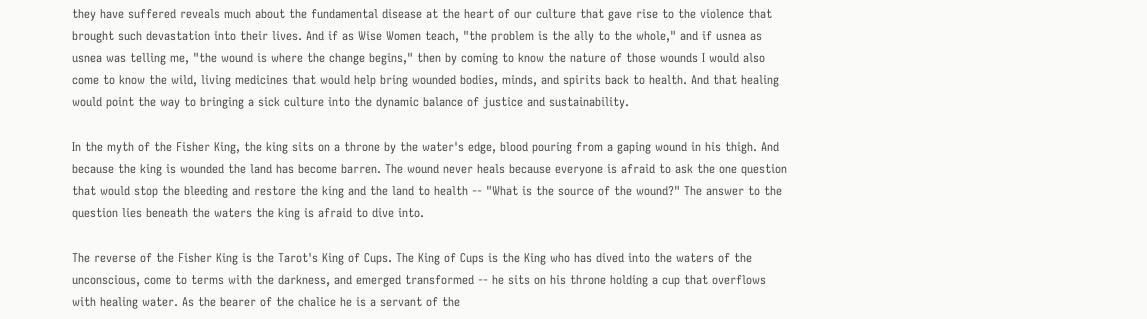they have suffered reveals much about the fundamental disease at the heart of our culture that gave rise to the violence that brought such devastation into their lives. And if as Wise Women teach, "the problem is the ally to the whole," and if usnea as usnea was telling me, "the wound is where the change begins," then by coming to know the nature of those wounds I would also come to know the wild, living medicines that would help bring wounded bodies, minds, and spirits back to health. And that healing would point the way to bringing a sick culture into the dynamic balance of justice and sustainability.

In the myth of the Fisher King, the king sits on a throne by the water's edge, blood pouring from a gaping wound in his thigh. And because the king is wounded the land has become barren. The wound never heals because everyone is afraid to ask the one question that would stop the bleeding and restore the king and the land to health -- "What is the source of the wound?" The answer to the question lies beneath the waters the king is afraid to dive into.

The reverse of the Fisher King is the Tarot's King of Cups. The King of Cups is the King who has dived into the waters of the unconscious, come to terms with the darkness, and emerged transformed -- he sits on his throne holding a cup that overflows with healing water. As the bearer of the chalice he is a servant of the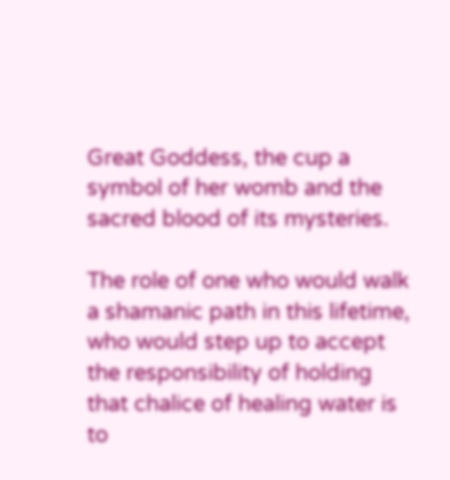Great Goddess, the cup a symbol of her womb and the sacred blood of its mysteries.

The role of one who would walk a shamanic path in this lifetime, who would step up to accept the responsibility of holding that chalice of healing water is to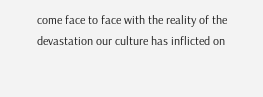come face to face with the reality of the devastation our culture has inflicted on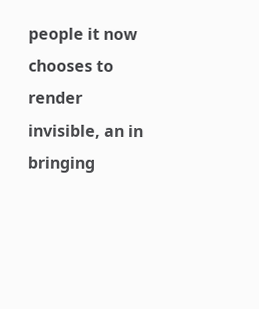people it now chooses to render invisible, an in bringing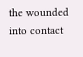the wounded into contact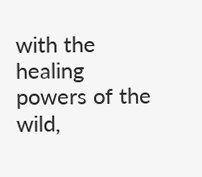with the healing powers of the wild,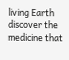living Earth discover the medicine that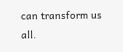can transform us all.